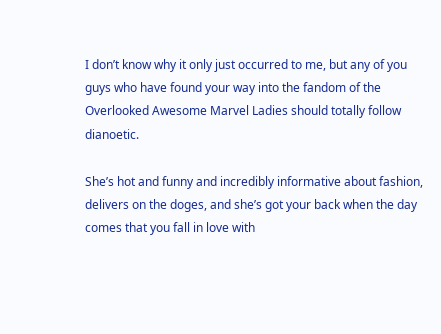I don’t know why it only just occurred to me, but any of you guys who have found your way into the fandom of the Overlooked Awesome Marvel Ladies should totally follow dianoetic.

She’s hot and funny and incredibly informative about fashion, delivers on the doges, and she’s got your back when the day comes that you fall in love with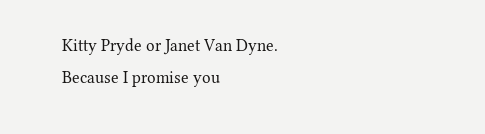Kitty Pryde or Janet Van Dyne.  Because I promise you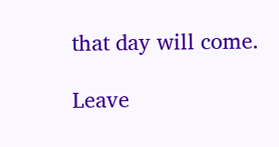that day will come.

Leave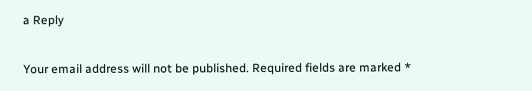a Reply

Your email address will not be published. Required fields are marked *